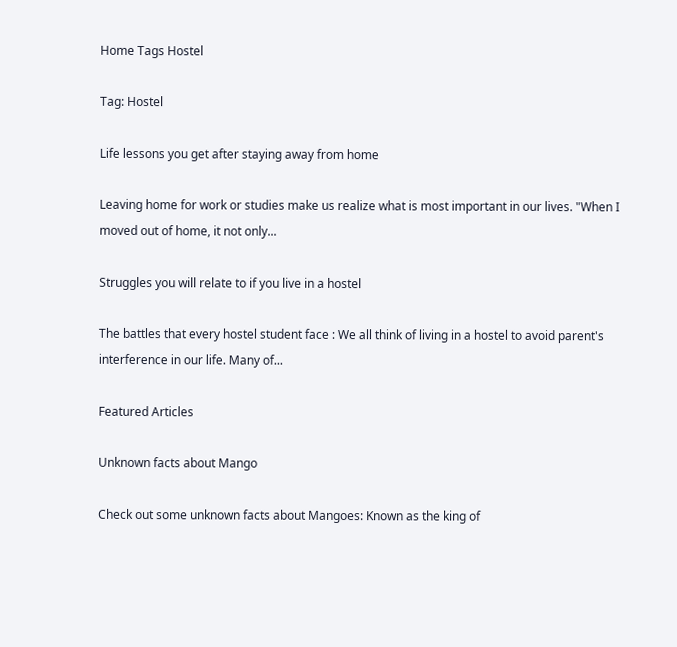Home Tags Hostel

Tag: Hostel

Life lessons you get after staying away from home

Leaving home for work or studies make us realize what is most important in our lives. "When I moved out of home, it not only...

Struggles you will relate to if you live in a hostel

The battles that every hostel student face : We all think of living in a hostel to avoid parent's interference in our life. Many of...

Featured Articles

Unknown facts about Mango

Check out some unknown facts about Mangoes: Known as the king of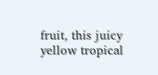fruit, this juicy yellow tropical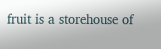fruit is a storehouse of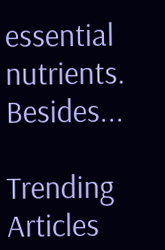essential nutrients.  Besides...

Trending Articles